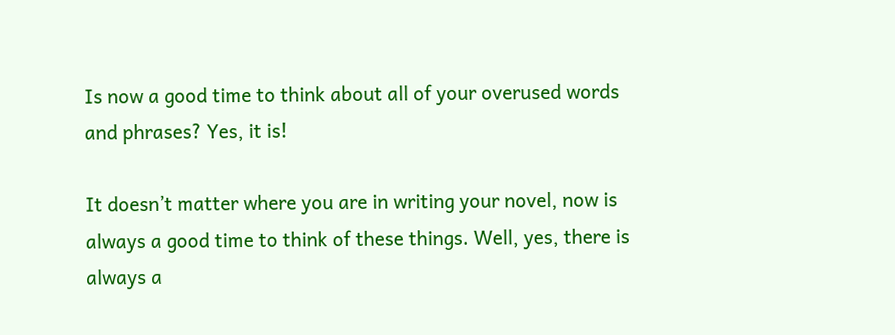Is now a good time to think about all of your overused words and phrases? Yes, it is!

It doesn’t matter where you are in writing your novel, now is always a good time to think of these things. Well, yes, there is always a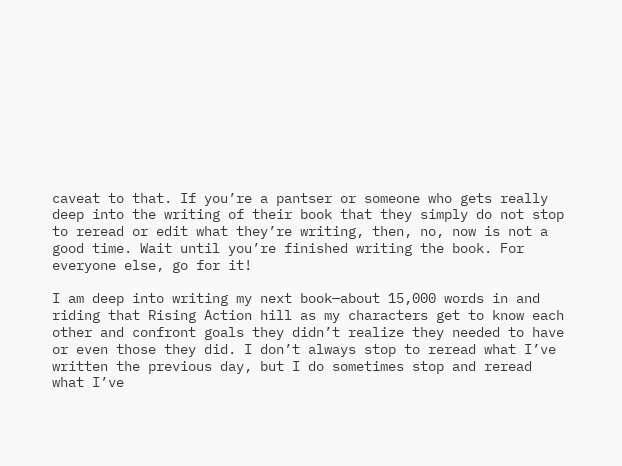caveat to that. If you’re a pantser or someone who gets really deep into the writing of their book that they simply do not stop to reread or edit what they’re writing, then, no, now is not a good time. Wait until you’re finished writing the book. For everyone else, go for it!

I am deep into writing my next book—about 15,000 words in and riding that Rising Action hill as my characters get to know each other and confront goals they didn’t realize they needed to have or even those they did. I don’t always stop to reread what I’ve written the previous day, but I do sometimes stop and reread what I’ve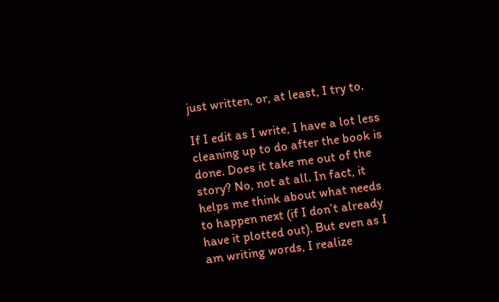just written, or, at least, I try to.

If I edit as I write, I have a lot less cleaning up to do after the book is done. Does it take me out of the story? No, not at all. In fact, it helps me think about what needs to happen next (if I don’t already have it plotted out). But even as I am writing words, I realize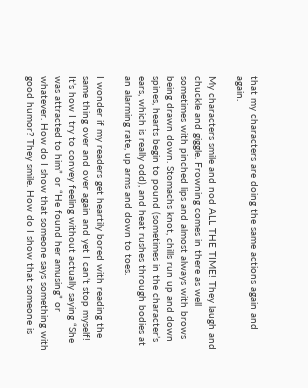that my characters are doing the same actions again and again.

My characters smile and nod ALL THE TIME! They laugh and chuckle and giggle. Frowning comes in there as well sometimes with pinched lips and almost always with brows being drawn down. Stomachs knot, chills run up and down spines, hearts begin to pound (sometimes in the character’s ears, which is really odd), and heat rushes through bodies at an alarming rate, up arms and down to toes.

I wonder if my readers get heartily bored with reading the same thing over and over again and yet I can’t stop myself! It’s how I try to convey feeling without actually saying “She was attracted to him” or “He found her amusing” or whatever. How do I show that someone says something with good humor? They smile. How do I show that someone is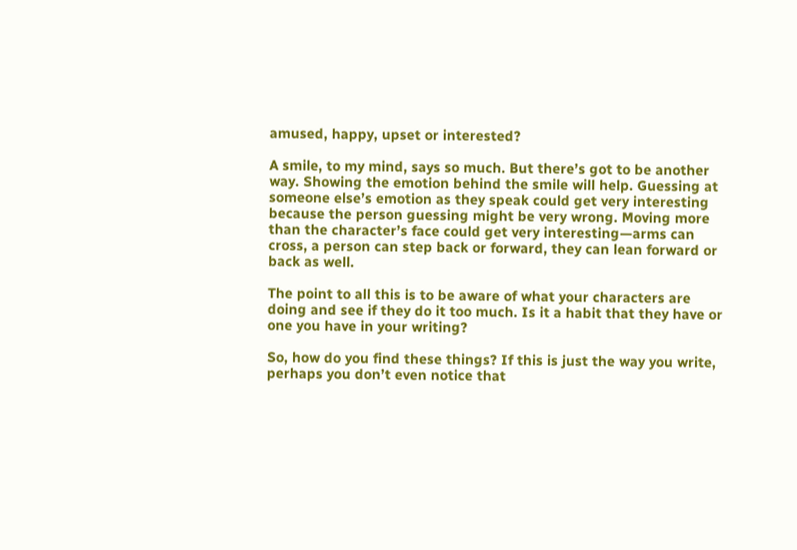amused, happy, upset or interested?

A smile, to my mind, says so much. But there’s got to be another way. Showing the emotion behind the smile will help. Guessing at someone else’s emotion as they speak could get very interesting because the person guessing might be very wrong. Moving more than the character’s face could get very interesting—arms can cross, a person can step back or forward, they can lean forward or back as well.

The point to all this is to be aware of what your characters are doing and see if they do it too much. Is it a habit that they have or one you have in your writing?

So, how do you find these things? If this is just the way you write, perhaps you don’t even notice that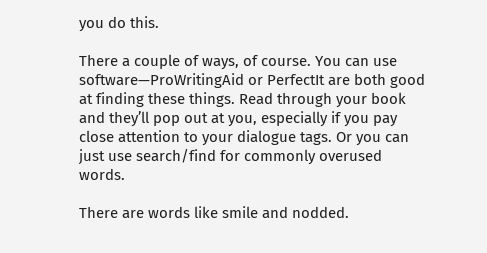you do this.

There a couple of ways, of course. You can use software—ProWritingAid or PerfectIt are both good at finding these things. Read through your book and they’ll pop out at you, especially if you pay close attention to your dialogue tags. Or you can just use search/find for commonly overused words.

There are words like smile and nodded.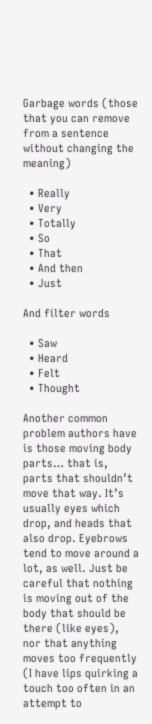Garbage words (those that you can remove from a sentence without changing the meaning)

  • Really
  • Very
  • Totally
  • So
  • That
  • And then
  • Just

And filter words

  • Saw
  • Heard
  • Felt
  • Thought

Another common problem authors have is those moving body parts… that is, parts that shouldn’t move that way. It’s usually eyes which drop, and heads that also drop. Eyebrows tend to move around a lot, as well. Just be careful that nothing is moving out of the body that should be there (like eyes), nor that anything moves too frequently (I have lips quirking a touch too often in an attempt to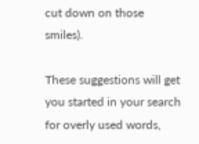cut down on those smiles).

These suggestions will get you started in your search for overly used words,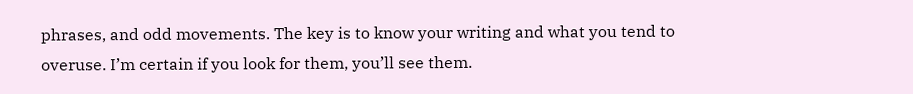phrases, and odd movements. The key is to know your writing and what you tend to overuse. I’m certain if you look for them, you’ll see them.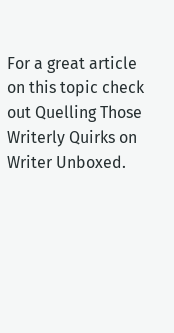For a great article on this topic check out Quelling Those Writerly Quirks on Writer Unboxed.